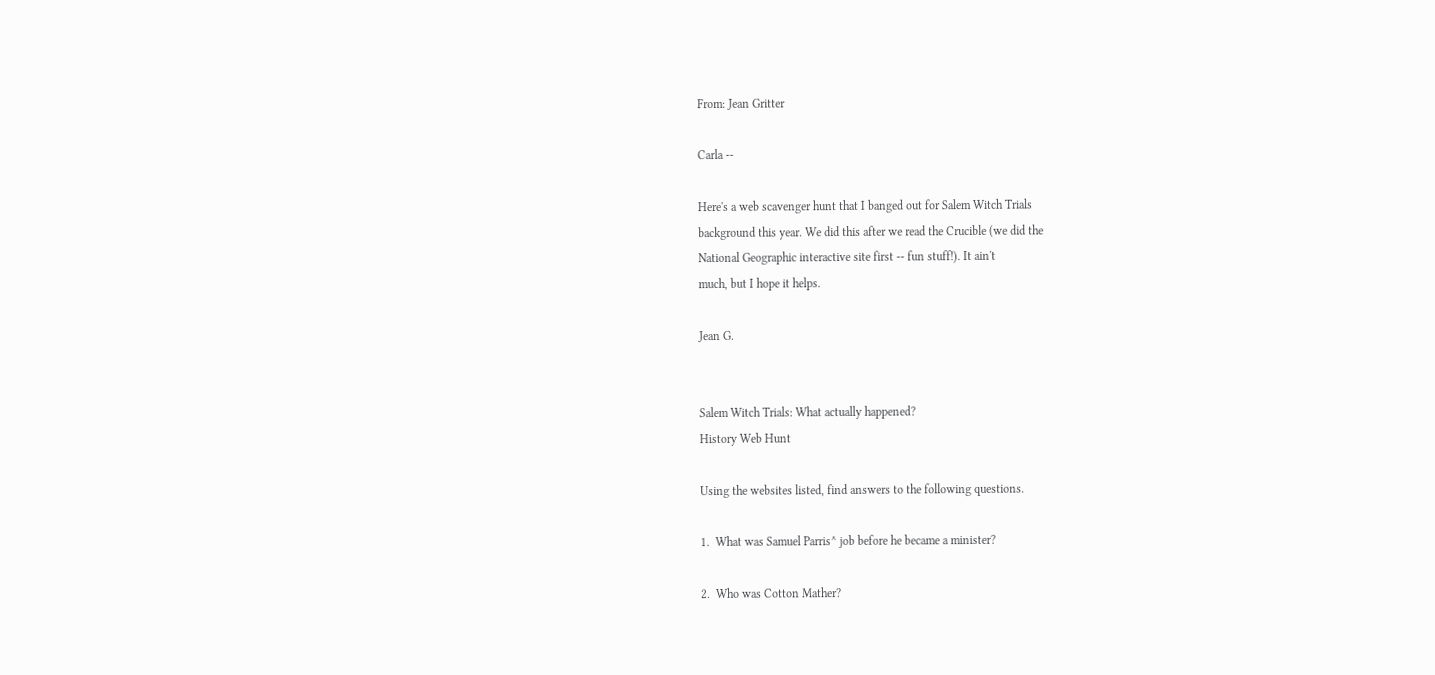From: Jean Gritter

Carla --

Here's a web scavenger hunt that I banged out for Salem Witch Trials
background this year. We did this after we read the Crucible (we did the
National Geographic interactive site first -- fun stuff!). It ain't
much, but I hope it helps.

Jean G.


Salem Witch Trials: What actually happened?
History Web Hunt

Using the websites listed, find answers to the following questions.

1.  What was Samuel Parris^ job before he became a minister?

2.  Who was Cotton Mather?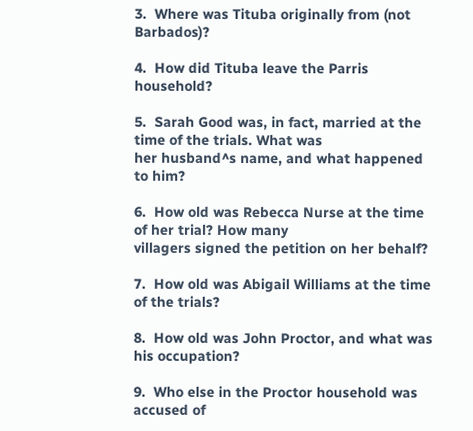3.  Where was Tituba originally from (not Barbados)?

4.  How did Tituba leave the Parris household?

5.  Sarah Good was, in fact, married at the time of the trials. What was
her husband^s name, and what happened to him?

6.  How old was Rebecca Nurse at the time of her trial? How many
villagers signed the petition on her behalf?

7.  How old was Abigail Williams at the time of the trials?

8.  How old was John Proctor, and what was his occupation?

9.  Who else in the Proctor household was accused of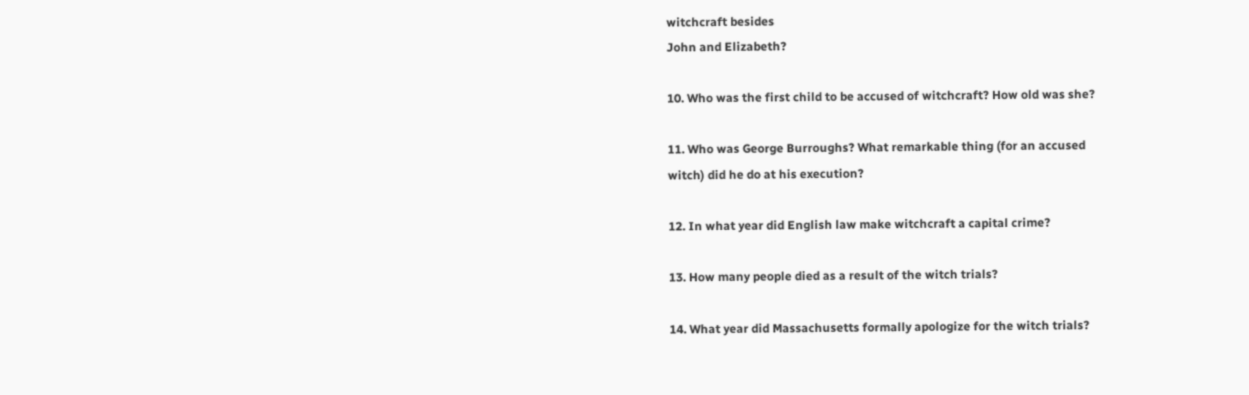witchcraft besides
John and Elizabeth?

10. Who was the first child to be accused of witchcraft? How old was she?

11. Who was George Burroughs? What remarkable thing (for an accused
witch) did he do at his execution?

12. In what year did English law make witchcraft a capital crime?

13. How many people died as a result of the witch trials?

14. What year did Massachusetts formally apologize for the witch trials?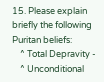15. Please explain briefly the following Puritan beliefs:
    ^ Total Depravity -
    ^ Unconditional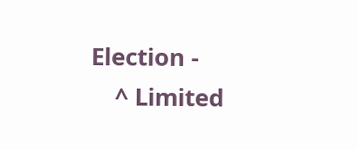Election -
    ^ Limited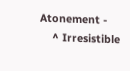Atonement -
    ^ Irresistible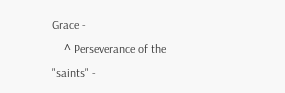Grace -
    ^ Perseverance of the "saints" -